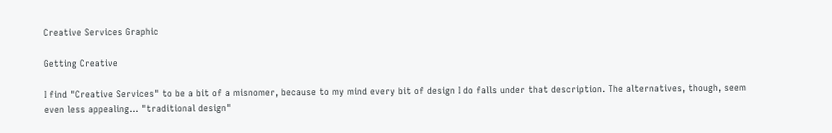Creative Services Graphic

Getting Creative

I find "Creative Services" to be a bit of a misnomer, because to my mind every bit of design I do falls under that description. The alternatives, though, seem even less appealing... "traditional design"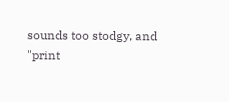sounds too stodgy, and "print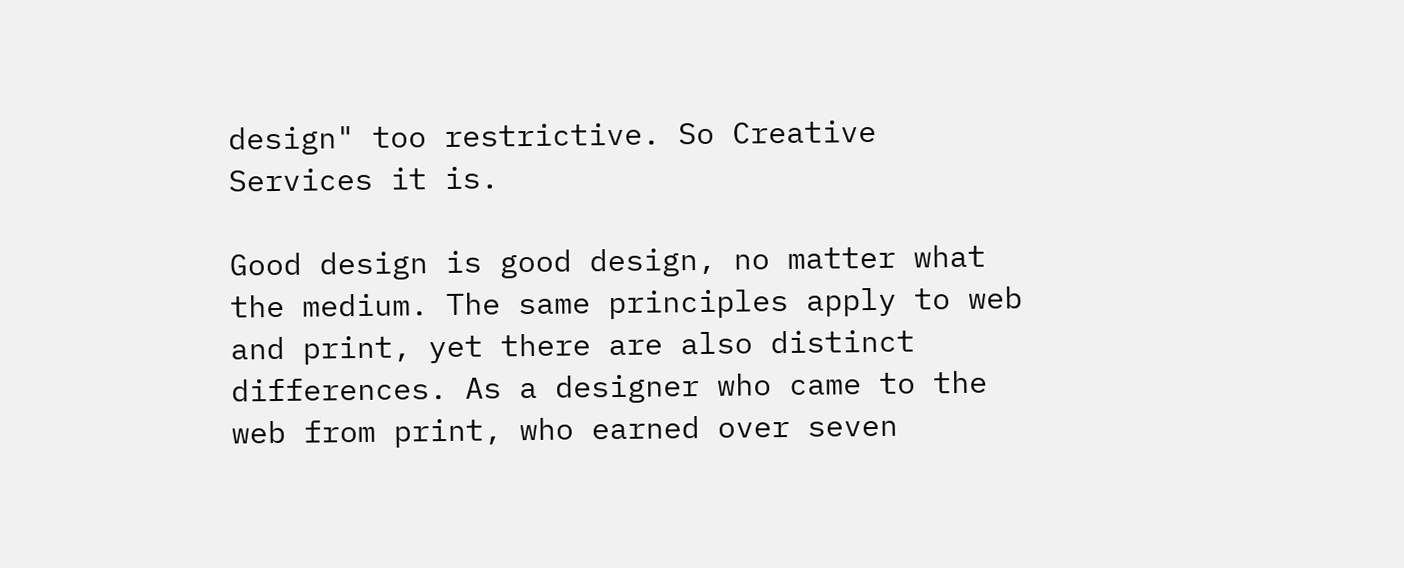design" too restrictive. So Creative Services it is.

Good design is good design, no matter what the medium. The same principles apply to web and print, yet there are also distinct differences. As a designer who came to the web from print, who earned over seven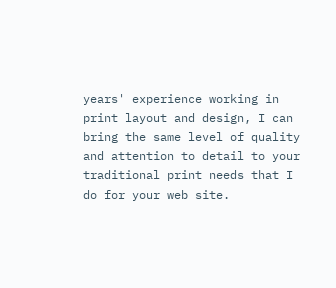years' experience working in print layout and design, I can bring the same level of quality and attention to detail to your traditional print needs that I do for your web site.